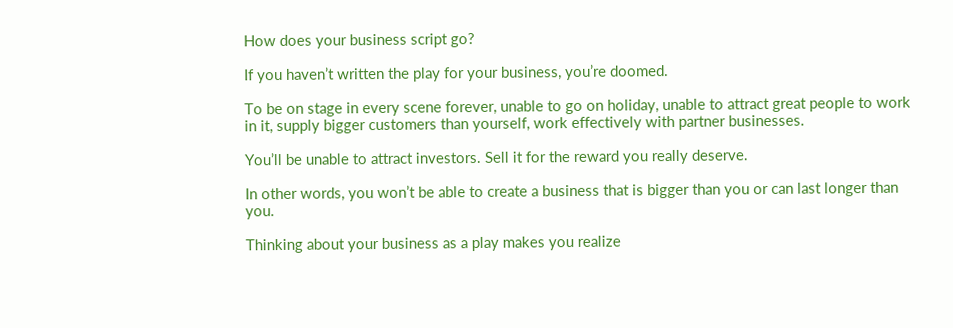How does your business script go?

If you haven’t written the play for your business, you’re doomed.

To be on stage in every scene forever, unable to go on holiday, unable to attract great people to work in it, supply bigger customers than yourself, work effectively with partner businesses.

You’ll be unable to attract investors. Sell it for the reward you really deserve.

In other words, you won’t be able to create a business that is bigger than you or can last longer than you.

Thinking about your business as a play makes you realize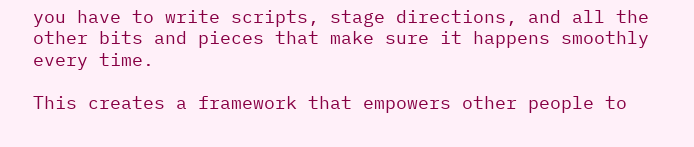you have to write scripts, stage directions, and all the other bits and pieces that make sure it happens smoothly every time.

This creates a framework that empowers other people to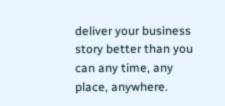deliver your business story better than you can any time, any place, anywhere.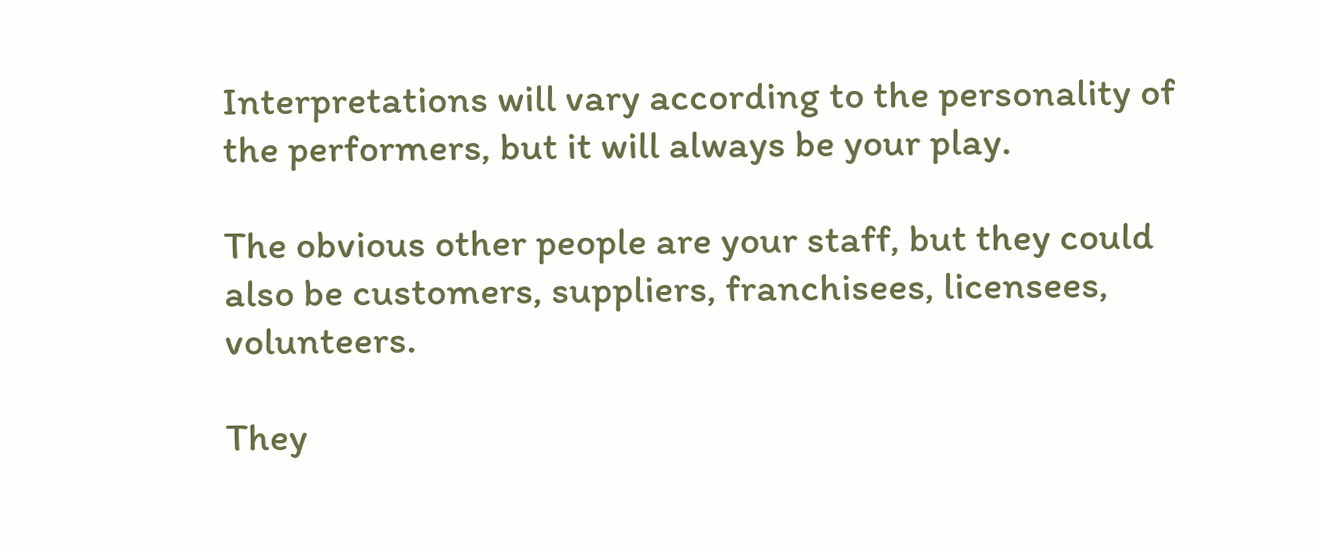Interpretations will vary according to the personality of the performers, but it will always be your play.

The obvious other people are your staff, but they could also be customers, suppliers, franchisees, licensees, volunteers.

They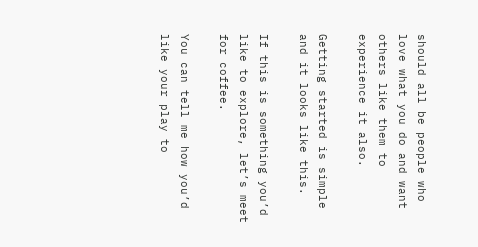should all be people who love what you do and want others like them to experience it also.

Getting started is simple and it looks like this.

If this is something you’d like to explore, let’s meet for coffee.

You can tell me how you’d like your play to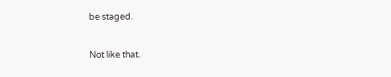be staged.

Not like that.